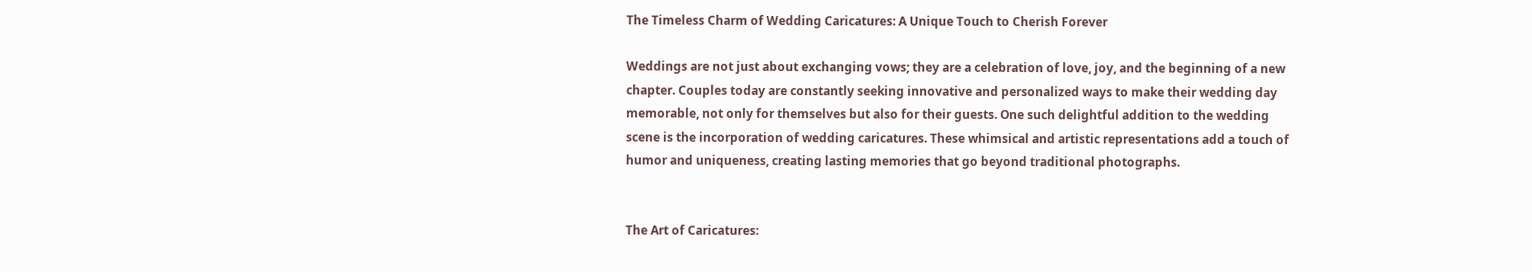The Timeless Charm of Wedding Caricatures: A Unique Touch to Cherish Forever

Weddings are not just about exchanging vows; they are a celebration of love, joy, and the beginning of a new chapter. Couples today are constantly seeking innovative and personalized ways to make their wedding day memorable, not only for themselves but also for their guests. One such delightful addition to the wedding scene is the incorporation of wedding caricatures. These whimsical and artistic representations add a touch of humor and uniqueness, creating lasting memories that go beyond traditional photographs.


The Art of Caricatures: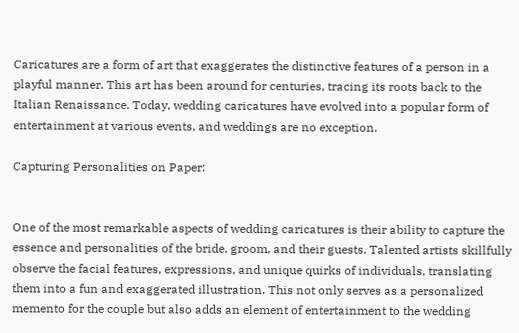Caricatures are a form of art that exaggerates the distinctive features of a person in a playful manner. This art has been around for centuries, tracing its roots back to the Italian Renaissance. Today, wedding caricatures have evolved into a popular form of entertainment at various events, and weddings are no exception.

Capturing Personalities on Paper:


One of the most remarkable aspects of wedding caricatures is their ability to capture the essence and personalities of the bride, groom, and their guests. Talented artists skillfully observe the facial features, expressions, and unique quirks of individuals, translating them into a fun and exaggerated illustration. This not only serves as a personalized memento for the couple but also adds an element of entertainment to the wedding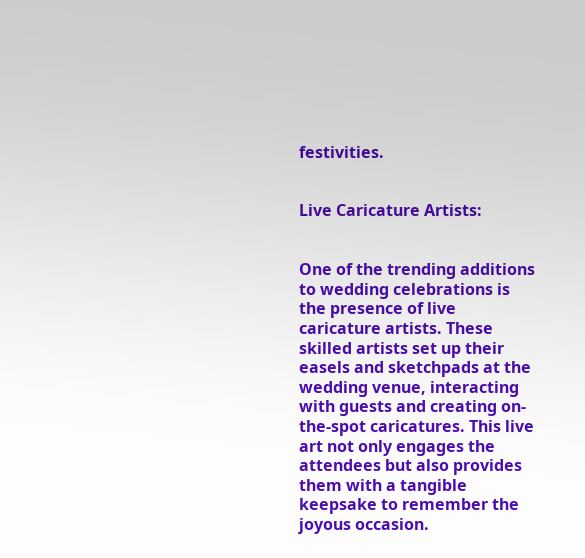festivities.


Live Caricature Artists:


One of the trending additions to wedding celebrations is the presence of live caricature artists. These skilled artists set up their easels and sketchpads at the wedding venue, interacting with guests and creating on-the-spot caricatures. This live art not only engages the attendees but also provides them with a tangible keepsake to remember the joyous occasion.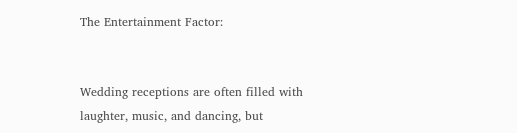The Entertainment Factor:


Wedding receptions are often filled with laughter, music, and dancing, but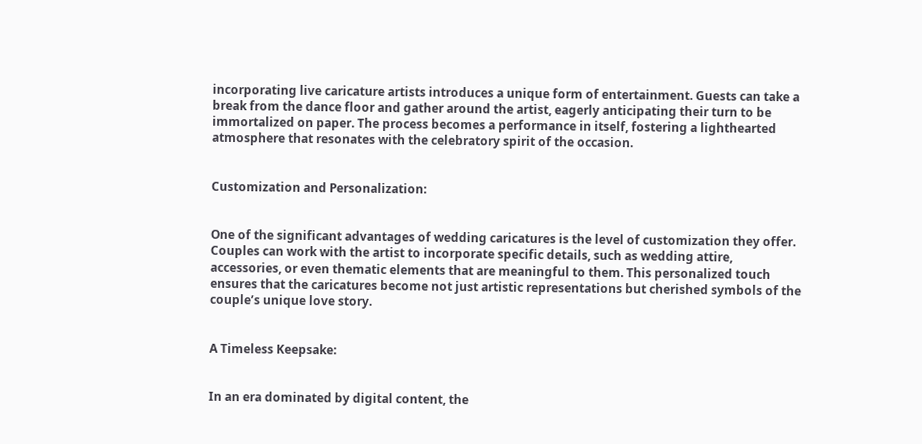incorporating live caricature artists introduces a unique form of entertainment. Guests can take a break from the dance floor and gather around the artist, eagerly anticipating their turn to be immortalized on paper. The process becomes a performance in itself, fostering a lighthearted atmosphere that resonates with the celebratory spirit of the occasion.


Customization and Personalization:


One of the significant advantages of wedding caricatures is the level of customization they offer. Couples can work with the artist to incorporate specific details, such as wedding attire, accessories, or even thematic elements that are meaningful to them. This personalized touch ensures that the caricatures become not just artistic representations but cherished symbols of the couple’s unique love story.


A Timeless Keepsake:


In an era dominated by digital content, the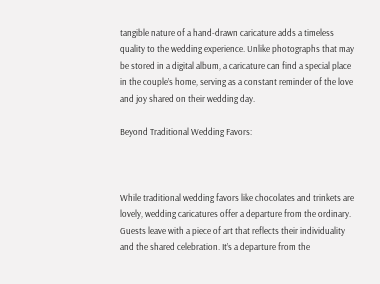tangible nature of a hand-drawn caricature adds a timeless quality to the wedding experience. Unlike photographs that may be stored in a digital album, a caricature can find a special place in the couple’s home, serving as a constant reminder of the love and joy shared on their wedding day.

Beyond Traditional Wedding Favors:



While traditional wedding favors like chocolates and trinkets are lovely, wedding caricatures offer a departure from the ordinary. Guests leave with a piece of art that reflects their individuality and the shared celebration. It’s a departure from the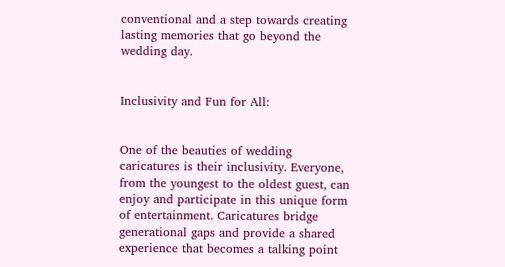conventional and a step towards creating lasting memories that go beyond the wedding day.


Inclusivity and Fun for All:


One of the beauties of wedding caricatures is their inclusivity. Everyone, from the youngest to the oldest guest, can enjoy and participate in this unique form of entertainment. Caricatures bridge generational gaps and provide a shared experience that becomes a talking point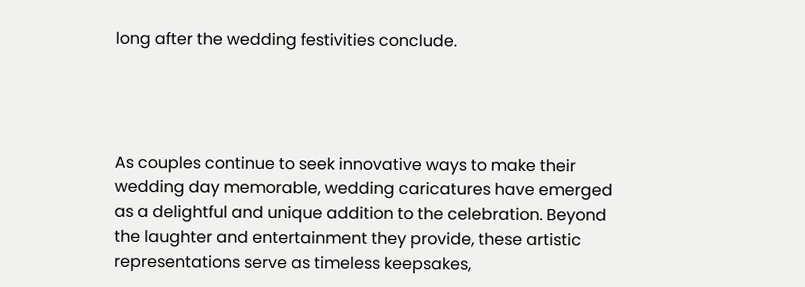long after the wedding festivities conclude.




As couples continue to seek innovative ways to make their wedding day memorable, wedding caricatures have emerged as a delightful and unique addition to the celebration. Beyond the laughter and entertainment they provide, these artistic representations serve as timeless keepsakes,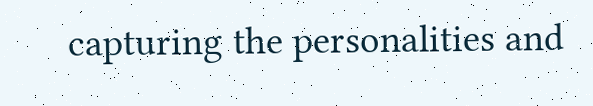capturing the personalities and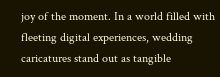joy of the moment. In a world filled with fleeting digital experiences, wedding caricatures stand out as tangible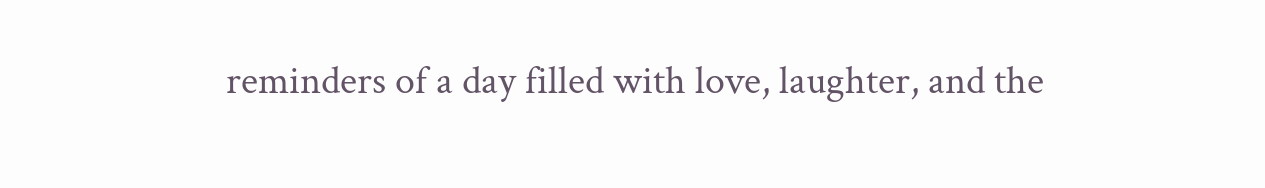reminders of a day filled with love, laughter, and the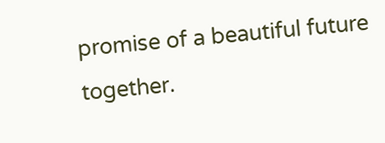promise of a beautiful future together.